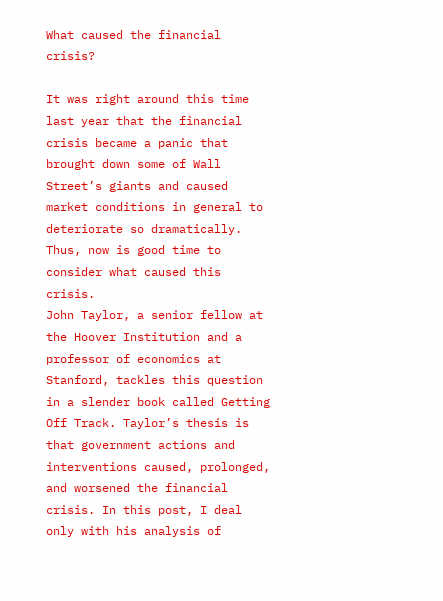What caused the financial crisis?

It was right around this time last year that the financial crisis became a panic that brought down some of Wall Street’s giants and caused market conditions in general to deteriorate so dramatically. Thus, now is good time to consider what caused this crisis.
John Taylor, a senior fellow at the Hoover Institution and a professor of economics at Stanford, tackles this question in a slender book called Getting Off Track. Taylor’s thesis is that government actions and interventions caused, prolonged, and worsened the financial crisis. In this post, I deal only with his analysis of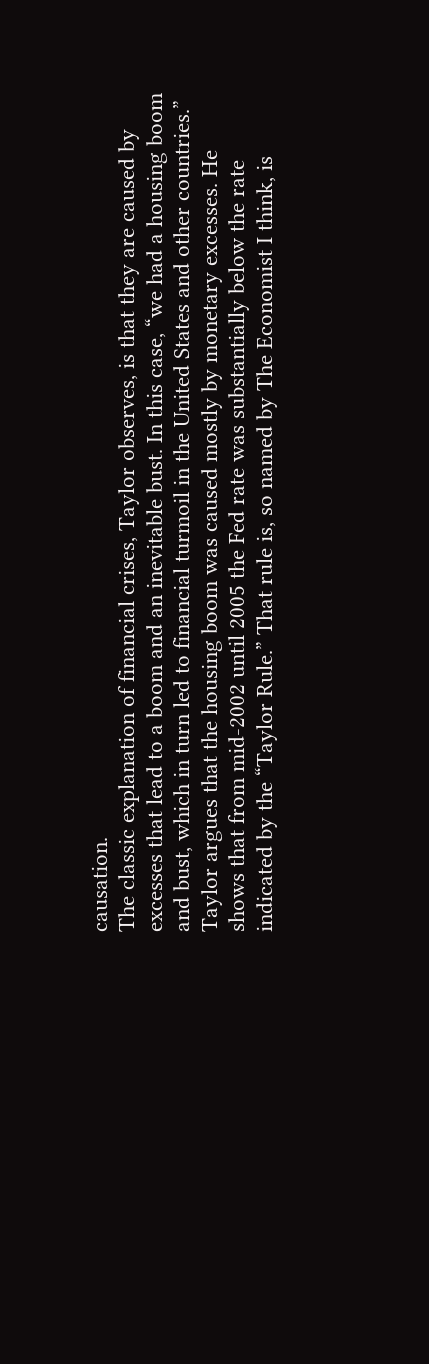causation.
The classic explanation of financial crises, Taylor observes, is that they are caused by excesses that lead to a boom and an inevitable bust. In this case, “we had a housing boom and bust, which in turn led to financial turmoil in the United States and other countries.”
Taylor argues that the housing boom was caused mostly by monetary excesses. He shows that from mid-2002 until 2005 the Fed rate was substantially below the rate indicated by the “Taylor Rule.” That rule is, so named by The Economist I think, is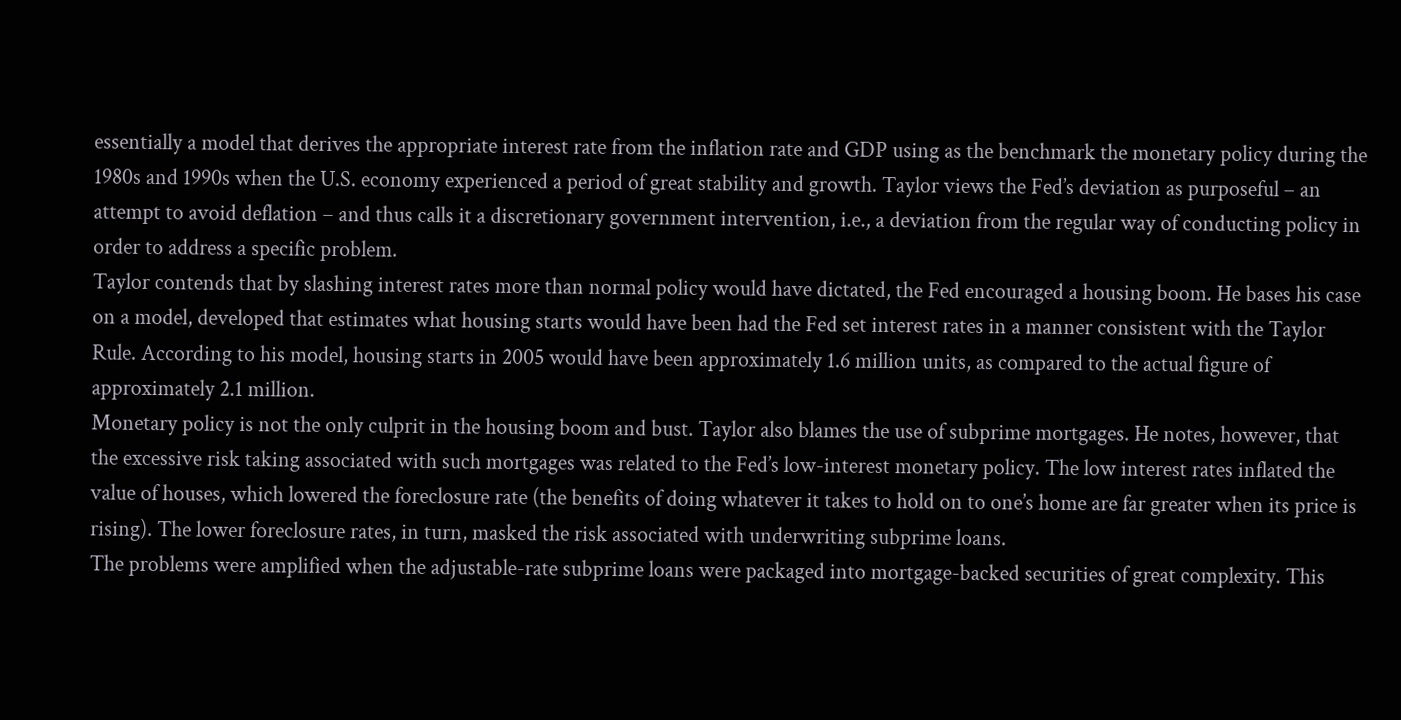essentially a model that derives the appropriate interest rate from the inflation rate and GDP using as the benchmark the monetary policy during the 1980s and 1990s when the U.S. economy experienced a period of great stability and growth. Taylor views the Fed’s deviation as purposeful – an attempt to avoid deflation – and thus calls it a discretionary government intervention, i.e., a deviation from the regular way of conducting policy in order to address a specific problem.
Taylor contends that by slashing interest rates more than normal policy would have dictated, the Fed encouraged a housing boom. He bases his case on a model, developed that estimates what housing starts would have been had the Fed set interest rates in a manner consistent with the Taylor Rule. According to his model, housing starts in 2005 would have been approximately 1.6 million units, as compared to the actual figure of approximately 2.1 million.
Monetary policy is not the only culprit in the housing boom and bust. Taylor also blames the use of subprime mortgages. He notes, however, that the excessive risk taking associated with such mortgages was related to the Fed’s low-interest monetary policy. The low interest rates inflated the value of houses, which lowered the foreclosure rate (the benefits of doing whatever it takes to hold on to one’s home are far greater when its price is rising). The lower foreclosure rates, in turn, masked the risk associated with underwriting subprime loans.
The problems were amplified when the adjustable-rate subprime loans were packaged into mortgage-backed securities of great complexity. This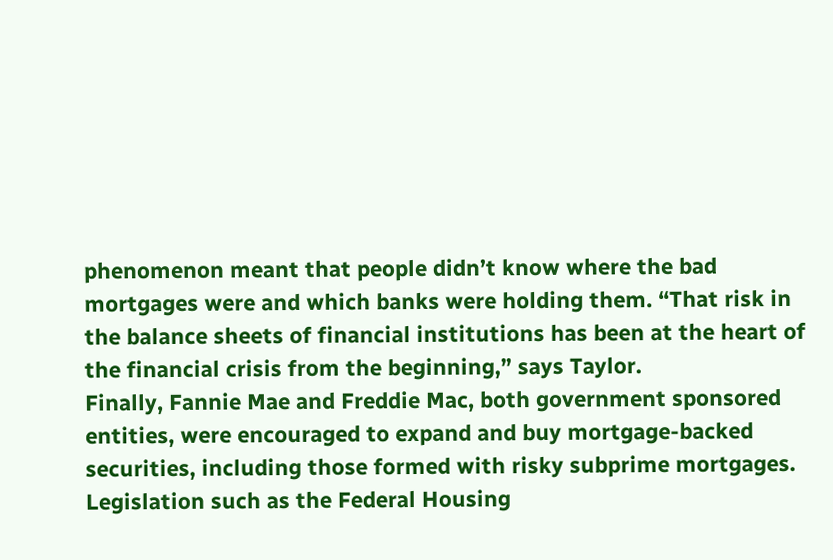phenomenon meant that people didn’t know where the bad mortgages were and which banks were holding them. “That risk in the balance sheets of financial institutions has been at the heart of the financial crisis from the beginning,” says Taylor.
Finally, Fannie Mae and Freddie Mac, both government sponsored entities, were encouraged to expand and buy mortgage-backed securities, including those formed with risky subprime mortgages. Legislation such as the Federal Housing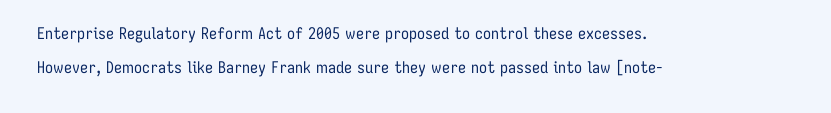Enterprise Regulatory Reform Act of 2005 were proposed to control these excesses. However, Democrats like Barney Frank made sure they were not passed into law [note-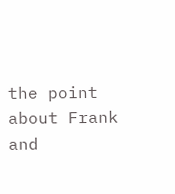the point about Frank and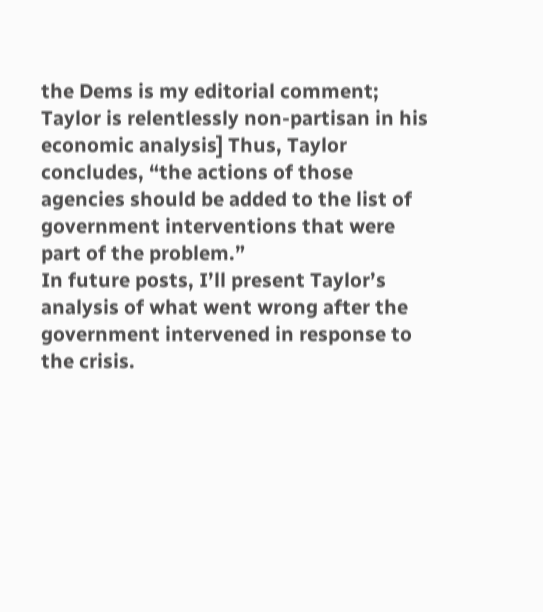the Dems is my editorial comment; Taylor is relentlessly non-partisan in his economic analysis] Thus, Taylor concludes, “the actions of those agencies should be added to the list of government interventions that were part of the problem.”
In future posts, I’ll present Taylor’s analysis of what went wrong after the government intervened in response to the crisis.